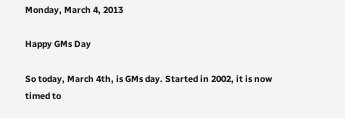Monday, March 4, 2013

Happy GMs Day

So today, March 4th, is GMs day. Started in 2002, it is now timed to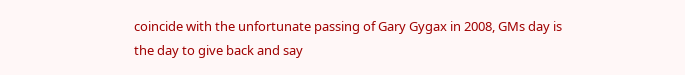coincide with the unfortunate passing of Gary Gygax in 2008, GMs day is the day to give back and say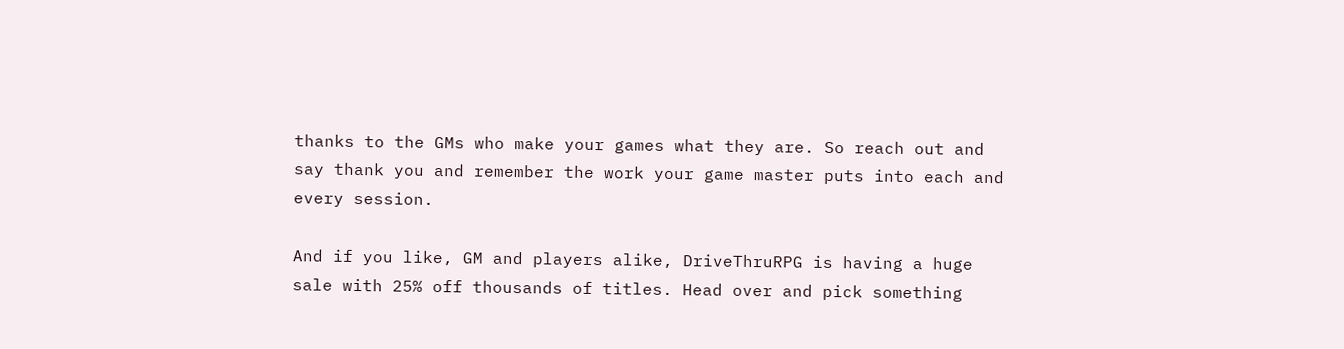thanks to the GMs who make your games what they are. So reach out and say thank you and remember the work your game master puts into each and every session.

And if you like, GM and players alike, DriveThruRPG is having a huge sale with 25% off thousands of titles. Head over and pick something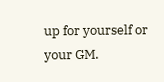up for yourself or your GM.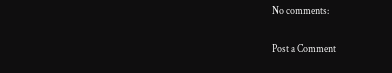No comments:

Post a Comment